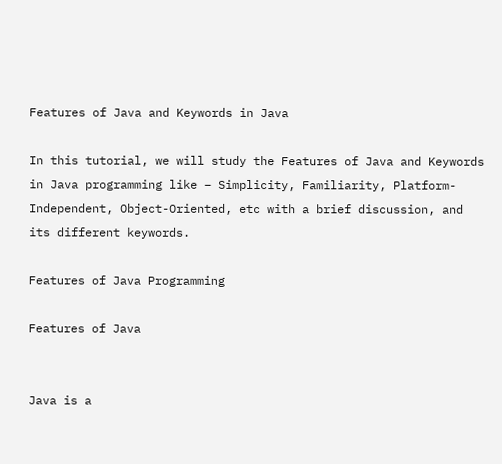Features of Java and Keywords in Java

In this tutorial, we will study the Features of Java and Keywords in Java programming like – Simplicity, Familiarity, Platform-Independent, Object-Oriented, etc with a brief discussion, and its different keywords.

Features of Java Programming

Features of Java


Java is a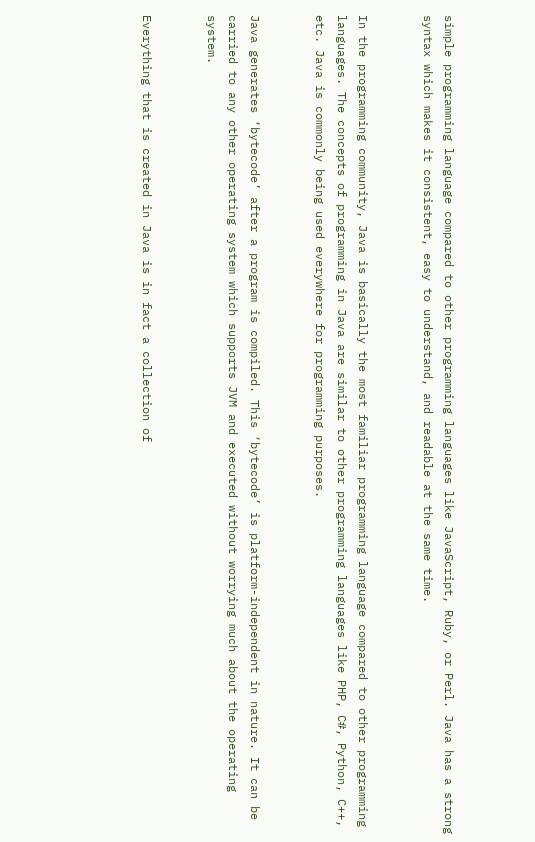simple programming language compared to other programming languages like JavaScript, Ruby, or Perl. Java has a strong syntax which makes it consistent, easy to understand, and readable at the same time.


In the programming community, Java is basically the most familiar programming language compared to other programming languages. The concepts of programming in Java are similar to other programming languages like PHP, C#, Python, C++, etc. Java is commonly being used everywhere for programming purposes.


Java generates ‘bytecode’ after a program is compiled. This ‘bytecode’ is platform-independent in nature. It can be carried to any other operating system which supports JVM and executed without worrying much about the operating system.


Everything that is created in Java is in fact a collection of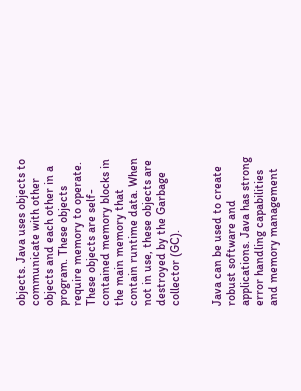objects. Java uses objects to communicate with other objects and each other in a program. These objects require memory to operate. These objects are self-contained memory blocks in the main memory that contain runtime data. When not in use, these objects are destroyed by the Garbage collector (GC).


Java can be used to create robust software and applications. Java has strong error handling capabilities and memory management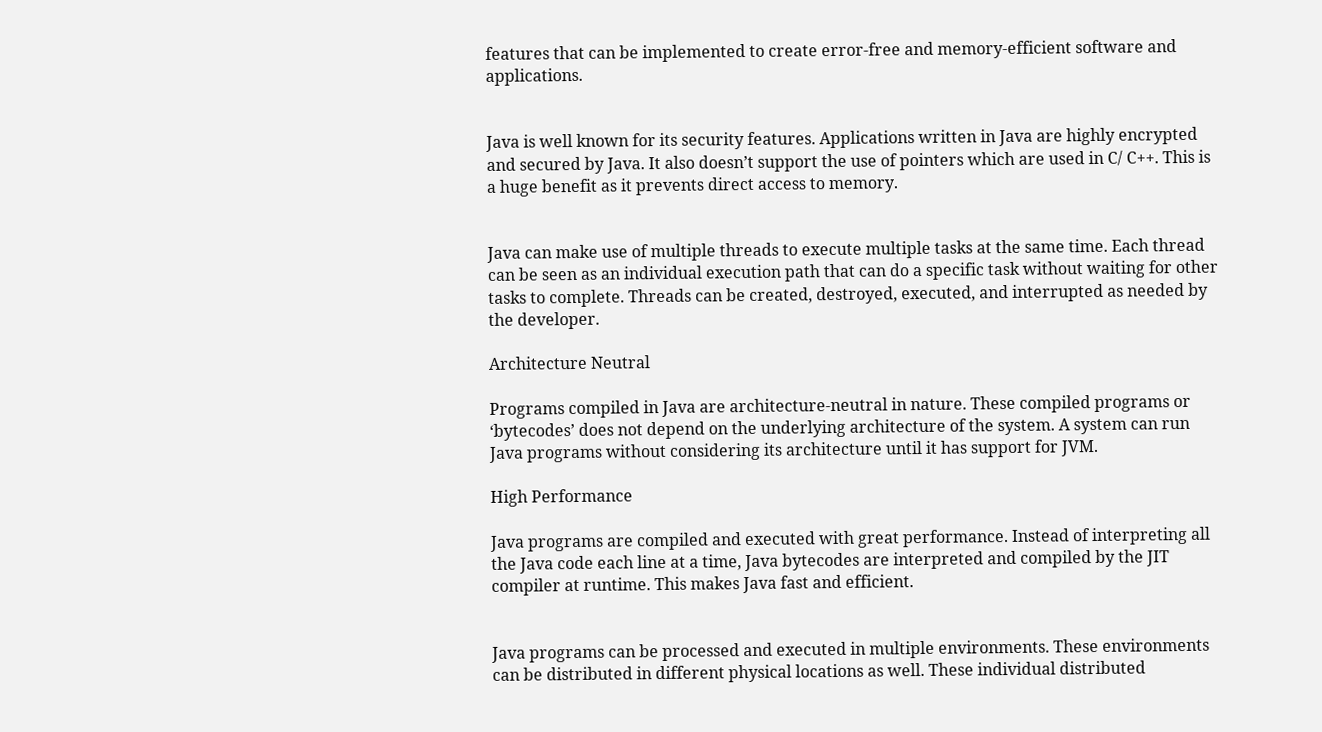features that can be implemented to create error-free and memory-efficient software and applications.


Java is well known for its security features. Applications written in Java are highly encrypted and secured by Java. It also doesn’t support the use of pointers which are used in C/ C++. This is a huge benefit as it prevents direct access to memory.


Java can make use of multiple threads to execute multiple tasks at the same time. Each thread can be seen as an individual execution path that can do a specific task without waiting for other tasks to complete. Threads can be created, destroyed, executed, and interrupted as needed by the developer.

Architecture Neutral

Programs compiled in Java are architecture-neutral in nature. These compiled programs or ‘bytecodes’ does not depend on the underlying architecture of the system. A system can run Java programs without considering its architecture until it has support for JVM.

High Performance

Java programs are compiled and executed with great performance. Instead of interpreting all the Java code each line at a time, Java bytecodes are interpreted and compiled by the JIT compiler at runtime. This makes Java fast and efficient.


Java programs can be processed and executed in multiple environments. These environments can be distributed in different physical locations as well. These individual distributed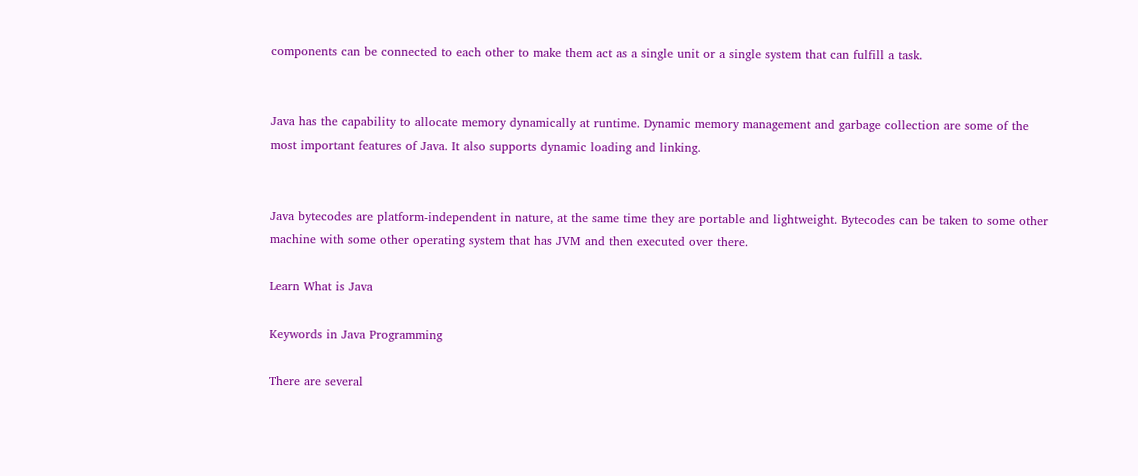components can be connected to each other to make them act as a single unit or a single system that can fulfill a task.


Java has the capability to allocate memory dynamically at runtime. Dynamic memory management and garbage collection are some of the most important features of Java. It also supports dynamic loading and linking.


Java bytecodes are platform-independent in nature, at the same time they are portable and lightweight. Bytecodes can be taken to some other machine with some other operating system that has JVM and then executed over there.

Learn What is Java

Keywords in Java Programming

There are several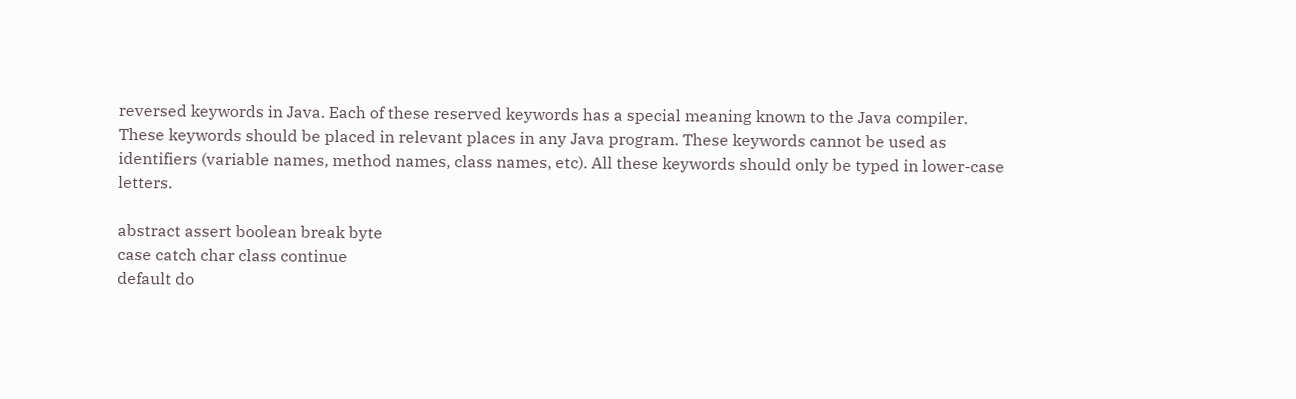reversed keywords in Java. Each of these reserved keywords has a special meaning known to the Java compiler. These keywords should be placed in relevant places in any Java program. These keywords cannot be used as identifiers (variable names, method names, class names, etc). All these keywords should only be typed in lower-case letters.

abstract assert boolean break byte
case catch char class continue
default do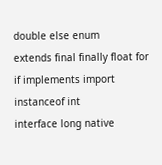double else enum
extends final finally float for
if implements import instanceof int
interface long native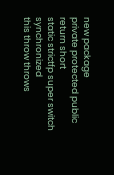new package
private protected public return short
static strictfp super switch synchronized
this throw throws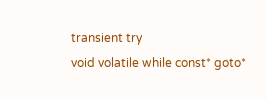transient try
void volatile while const* goto*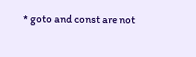* goto and const are not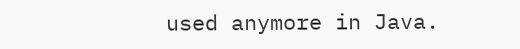used anymore in Java.